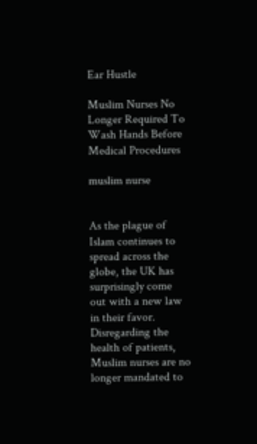Ear Hustle

Muslim Nurses No Longer Required To Wash Hands Before Medical Procedures

muslim nurse


As the plague of Islam continues to spread across the globe, the UK has surprisingly come out with a new law in their favor. Disregarding the health of patients, Muslim nurses are no longer mandated to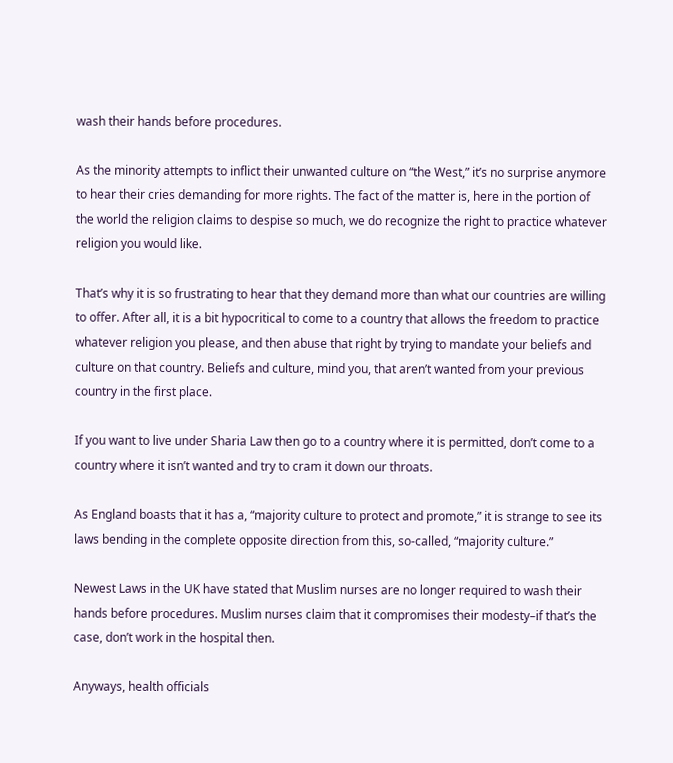wash their hands before procedures.

As the minority attempts to inflict their unwanted culture on “the West,” it’s no surprise anymore to hear their cries demanding for more rights. The fact of the matter is, here in the portion of the world the religion claims to despise so much, we do recognize the right to practice whatever religion you would like.

That’s why it is so frustrating to hear that they demand more than what our countries are willing to offer. After all, it is a bit hypocritical to come to a country that allows the freedom to practice whatever religion you please, and then abuse that right by trying to mandate your beliefs and culture on that country. Beliefs and culture, mind you, that aren’t wanted from your previous country in the first place.

If you want to live under Sharia Law then go to a country where it is permitted, don’t come to a country where it isn’t wanted and try to cram it down our throats.

As England boasts that it has a, “majority culture to protect and promote,” it is strange to see its laws bending in the complete opposite direction from this, so-called, “majority culture.”

Newest Laws in the UK have stated that Muslim nurses are no longer required to wash their hands before procedures. Muslim nurses claim that it compromises their modesty–if that’s the case, don’t work in the hospital then.

Anyways, health officials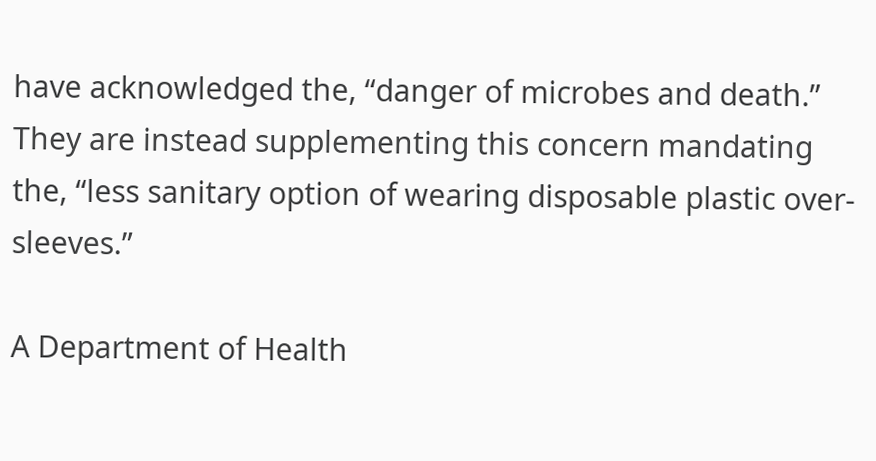have acknowledged the, “danger of microbes and death.” They are instead supplementing this concern mandating the, “less sanitary option of wearing disposable plastic over-sleeves.”

A Department of Health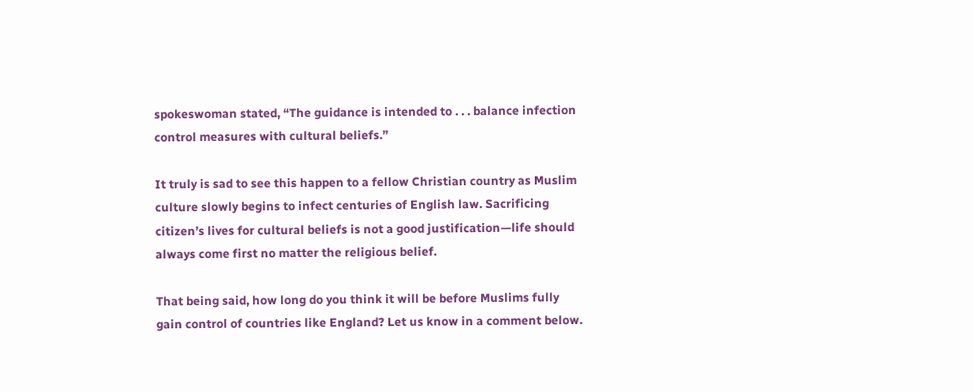spokeswoman stated, “The guidance is intended to . . . balance infection control measures with cultural beliefs.”

It truly is sad to see this happen to a fellow Christian country as Muslim culture slowly begins to infect centuries of English law. Sacrificing citizen’s lives for cultural beliefs is not a good justification—life should always come first no matter the religious belief.

That being said, how long do you think it will be before Muslims fully gain control of countries like England? Let us know in a comment below.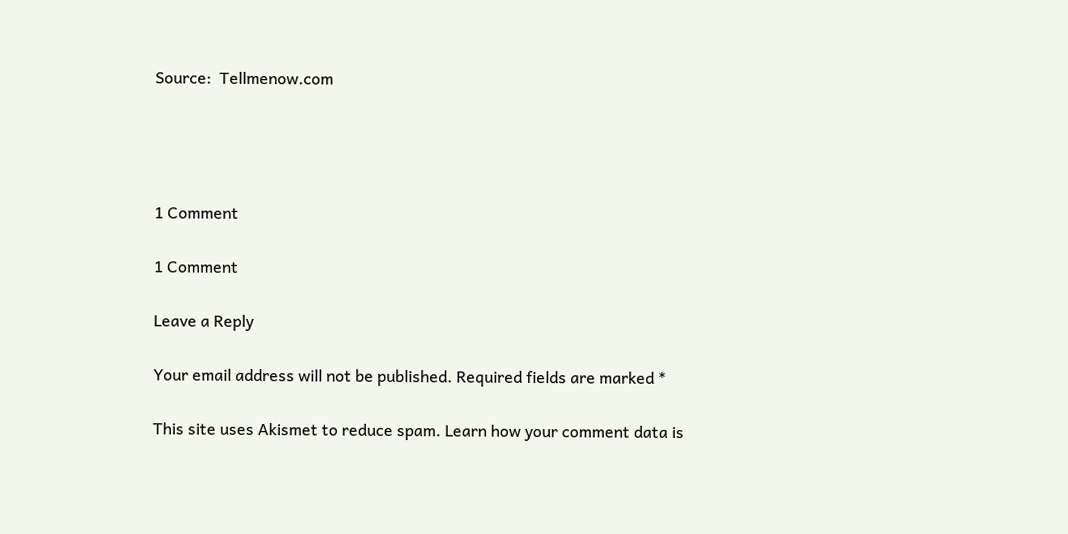Source:  Tellmenow.com




1 Comment

1 Comment

Leave a Reply

Your email address will not be published. Required fields are marked *

This site uses Akismet to reduce spam. Learn how your comment data is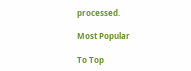processed.

Most Popular

To Top